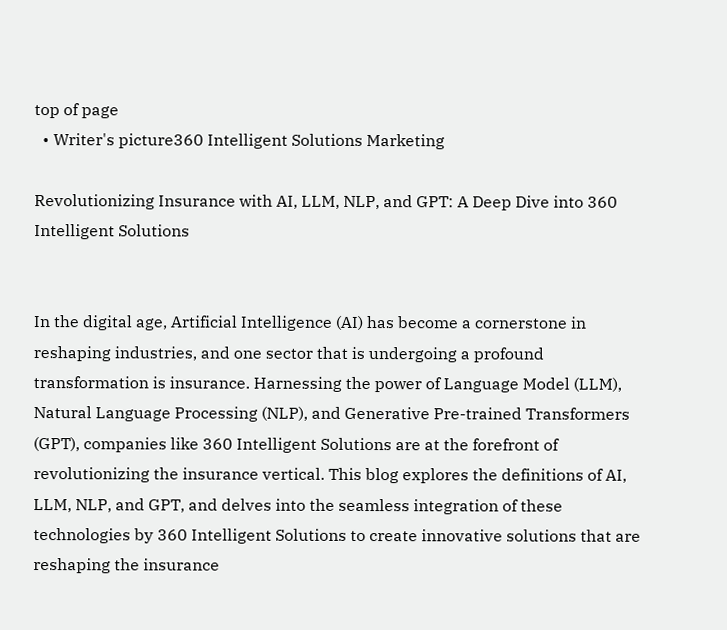top of page
  • Writer's picture360 Intelligent Solutions Marketing

Revolutionizing Insurance with AI, LLM, NLP, and GPT: A Deep Dive into 360 Intelligent Solutions


In the digital age, Artificial Intelligence (AI) has become a cornerstone in reshaping industries, and one sector that is undergoing a profound transformation is insurance. Harnessing the power of Language Model (LLM), Natural Language Processing (NLP), and Generative Pre-trained Transformers (GPT), companies like 360 Intelligent Solutions are at the forefront of revolutionizing the insurance vertical. This blog explores the definitions of AI, LLM, NLP, and GPT, and delves into the seamless integration of these technologies by 360 Intelligent Solutions to create innovative solutions that are reshaping the insurance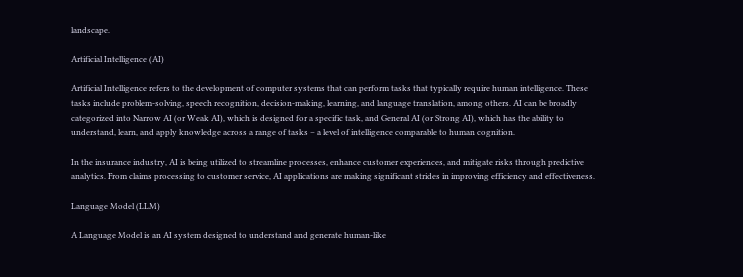landscape.

Artificial Intelligence (AI)

Artificial Intelligence refers to the development of computer systems that can perform tasks that typically require human intelligence. These tasks include problem-solving, speech recognition, decision-making, learning, and language translation, among others. AI can be broadly categorized into Narrow AI (or Weak AI), which is designed for a specific task, and General AI (or Strong AI), which has the ability to understand, learn, and apply knowledge across a range of tasks – a level of intelligence comparable to human cognition.

In the insurance industry, AI is being utilized to streamline processes, enhance customer experiences, and mitigate risks through predictive analytics. From claims processing to customer service, AI applications are making significant strides in improving efficiency and effectiveness.

Language Model (LLM)

A Language Model is an AI system designed to understand and generate human-like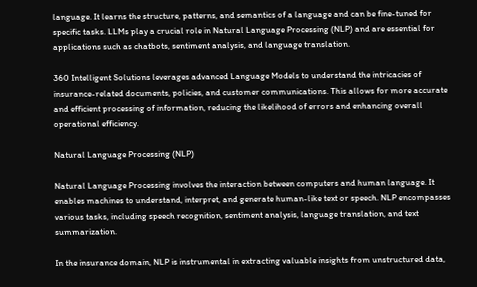language. It learns the structure, patterns, and semantics of a language and can be fine-tuned for specific tasks. LLMs play a crucial role in Natural Language Processing (NLP) and are essential for applications such as chatbots, sentiment analysis, and language translation.

360 Intelligent Solutions leverages advanced Language Models to understand the intricacies of insurance-related documents, policies, and customer communications. This allows for more accurate and efficient processing of information, reducing the likelihood of errors and enhancing overall operational efficiency.

Natural Language Processing (NLP)

Natural Language Processing involves the interaction between computers and human language. It enables machines to understand, interpret, and generate human-like text or speech. NLP encompasses various tasks, including speech recognition, sentiment analysis, language translation, and text summarization.

In the insurance domain, NLP is instrumental in extracting valuable insights from unstructured data,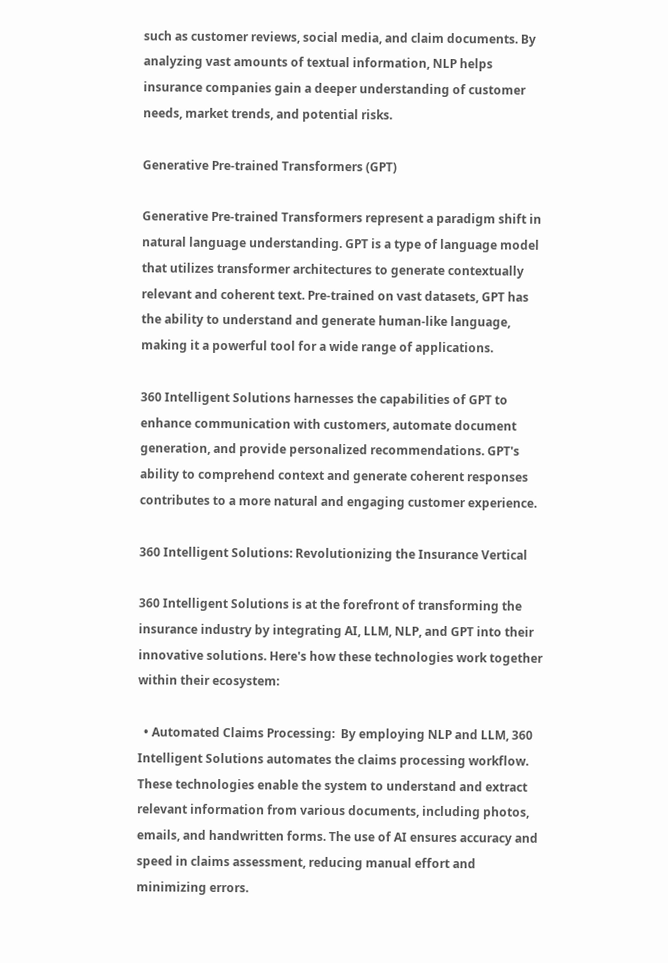such as customer reviews, social media, and claim documents. By analyzing vast amounts of textual information, NLP helps insurance companies gain a deeper understanding of customer needs, market trends, and potential risks.

Generative Pre-trained Transformers (GPT)

Generative Pre-trained Transformers represent a paradigm shift in natural language understanding. GPT is a type of language model that utilizes transformer architectures to generate contextually relevant and coherent text. Pre-trained on vast datasets, GPT has the ability to understand and generate human-like language, making it a powerful tool for a wide range of applications.

360 Intelligent Solutions harnesses the capabilities of GPT to enhance communication with customers, automate document generation, and provide personalized recommendations. GPT's ability to comprehend context and generate coherent responses contributes to a more natural and engaging customer experience.

360 Intelligent Solutions: Revolutionizing the Insurance Vertical

360 Intelligent Solutions is at the forefront of transforming the insurance industry by integrating AI, LLM, NLP, and GPT into their innovative solutions. Here's how these technologies work together within their ecosystem:

  • Automated Claims Processing:  By employing NLP and LLM, 360 Intelligent Solutions automates the claims processing workflow. These technologies enable the system to understand and extract relevant information from various documents, including photos, emails, and handwritten forms. The use of AI ensures accuracy and speed in claims assessment, reducing manual effort and minimizing errors.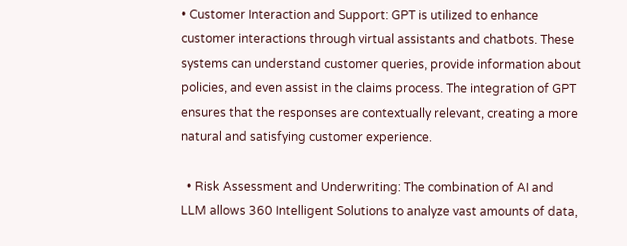• Customer Interaction and Support: GPT is utilized to enhance customer interactions through virtual assistants and chatbots. These systems can understand customer queries, provide information about policies, and even assist in the claims process. The integration of GPT ensures that the responses are contextually relevant, creating a more natural and satisfying customer experience.

  • Risk Assessment and Underwriting: The combination of AI and LLM allows 360 Intelligent Solutions to analyze vast amounts of data,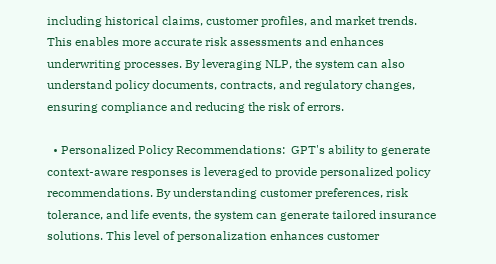including historical claims, customer profiles, and market trends. This enables more accurate risk assessments and enhances underwriting processes. By leveraging NLP, the system can also understand policy documents, contracts, and regulatory changes, ensuring compliance and reducing the risk of errors.

  • Personalized Policy Recommendations:  GPT's ability to generate context-aware responses is leveraged to provide personalized policy recommendations. By understanding customer preferences, risk tolerance, and life events, the system can generate tailored insurance solutions. This level of personalization enhances customer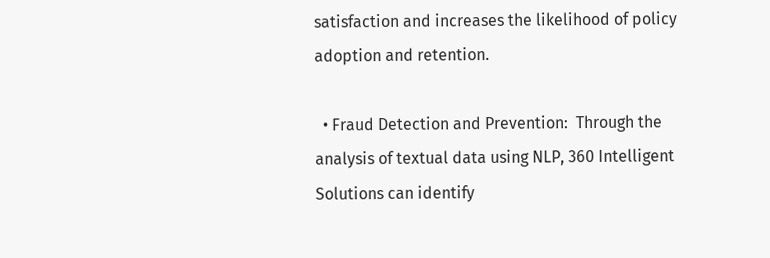satisfaction and increases the likelihood of policy adoption and retention.

  • Fraud Detection and Prevention:  Through the analysis of textual data using NLP, 360 Intelligent Solutions can identify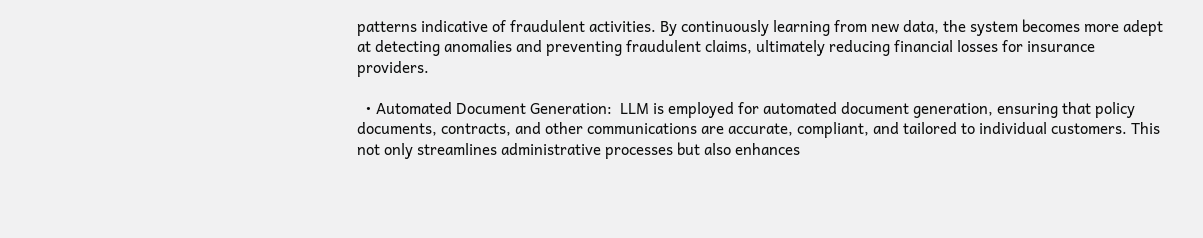patterns indicative of fraudulent activities. By continuously learning from new data, the system becomes more adept at detecting anomalies and preventing fraudulent claims, ultimately reducing financial losses for insurance providers.

  • Automated Document Generation:  LLM is employed for automated document generation, ensuring that policy documents, contracts, and other communications are accurate, compliant, and tailored to individual customers. This not only streamlines administrative processes but also enhances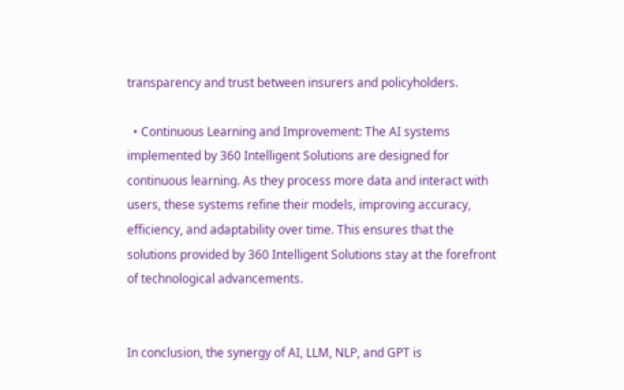transparency and trust between insurers and policyholders.

  • Continuous Learning and Improvement: The AI systems implemented by 360 Intelligent Solutions are designed for continuous learning. As they process more data and interact with users, these systems refine their models, improving accuracy, efficiency, and adaptability over time. This ensures that the solutions provided by 360 Intelligent Solutions stay at the forefront of technological advancements.


In conclusion, the synergy of AI, LLM, NLP, and GPT is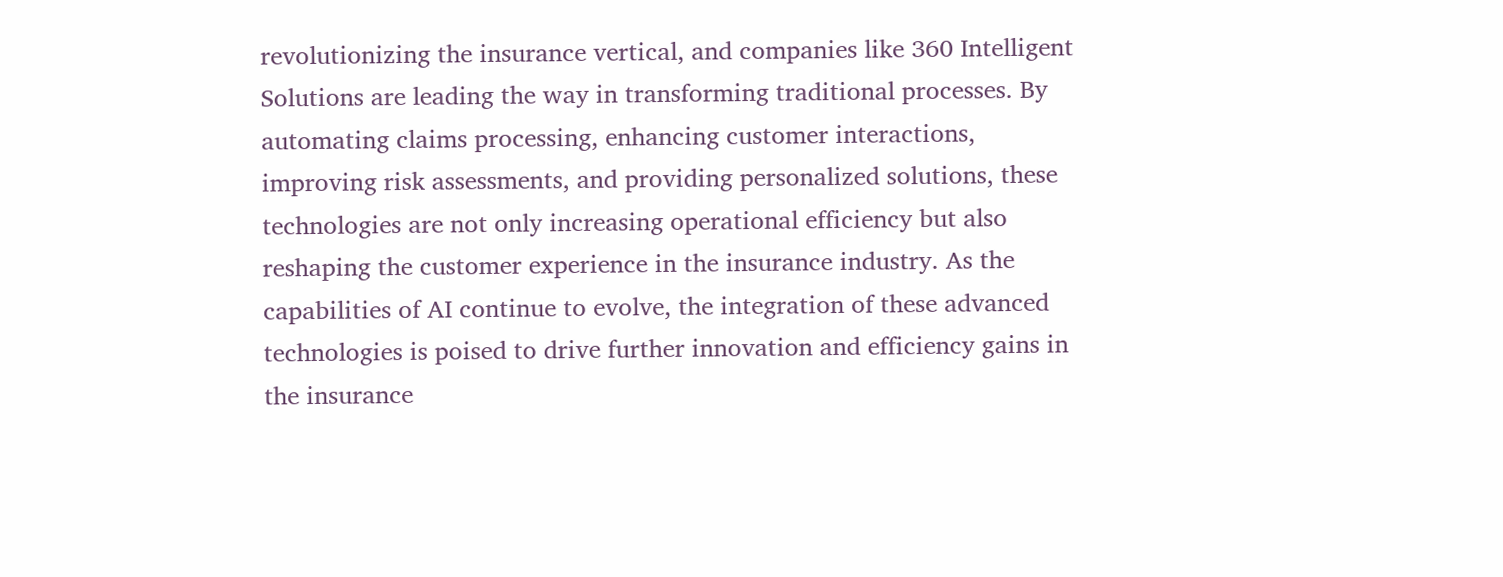revolutionizing the insurance vertical, and companies like 360 Intelligent Solutions are leading the way in transforming traditional processes. By automating claims processing, enhancing customer interactions, improving risk assessments, and providing personalized solutions, these technologies are not only increasing operational efficiency but also reshaping the customer experience in the insurance industry. As the capabilities of AI continue to evolve, the integration of these advanced technologies is poised to drive further innovation and efficiency gains in the insurance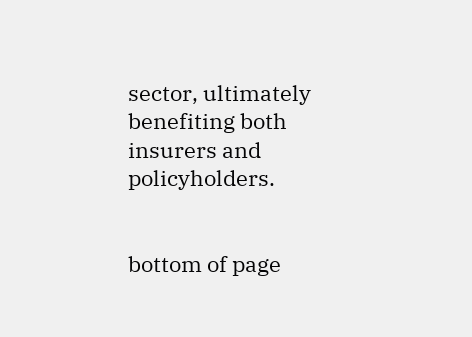sector, ultimately benefiting both insurers and policyholders.


bottom of page